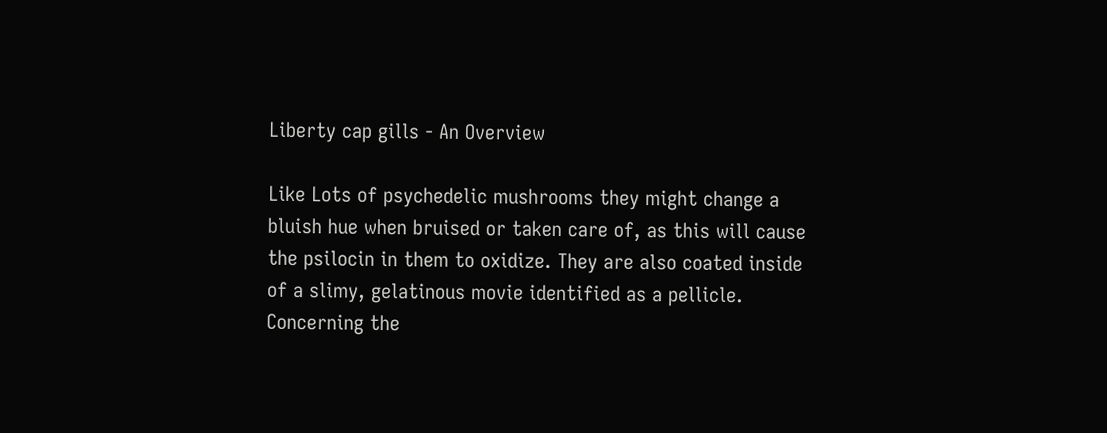Liberty cap gills - An Overview

Like Lots of psychedelic mushrooms they might change a bluish hue when bruised or taken care of, as this will cause the psilocin in them to oxidize. They are also coated inside of a slimy, gelatinous movie identified as a pellicle. Concerning the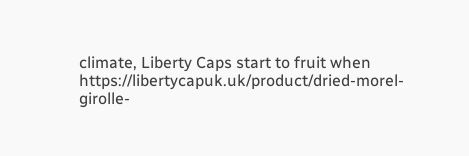climate, Liberty Caps start to fruit when https://libertycapuk.uk/product/dried-morel-girolle-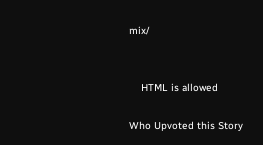mix/


    HTML is allowed

Who Upvoted this Story